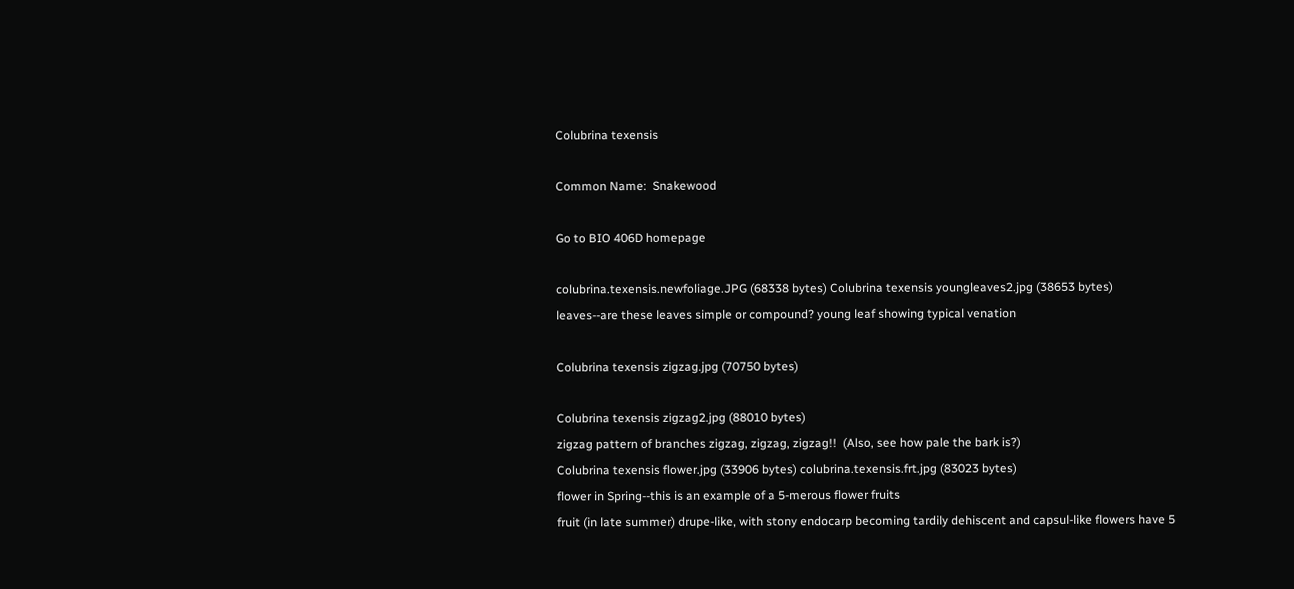Colubrina texensis

Common Name:  Snakewood

Go to BIO 406D homepage

colubrina.texensis.newfoliage.JPG (68338 bytes) Colubrina texensis youngleaves2.jpg (38653 bytes)
leaves--are these leaves simple or compound? young leaf showing typical venation

Colubrina texensis zigzag.jpg (70750 bytes)

Colubrina texensis zigzag2.jpg (88010 bytes)
zigzag pattern of branches zigzag, zigzag, zigzag!!  (Also, see how pale the bark is?)
Colubrina texensis flower.jpg (33906 bytes) colubrina.texensis.frt.jpg (83023 bytes)
flower in Spring--this is an example of a 5-merous flower fruits
fruit (in late summer) drupe-like, with stony endocarp becoming tardily dehiscent and capsul-like flowers have 5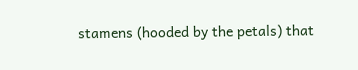stamens (hooded by the petals) that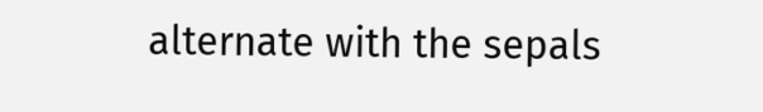alternate with the sepals